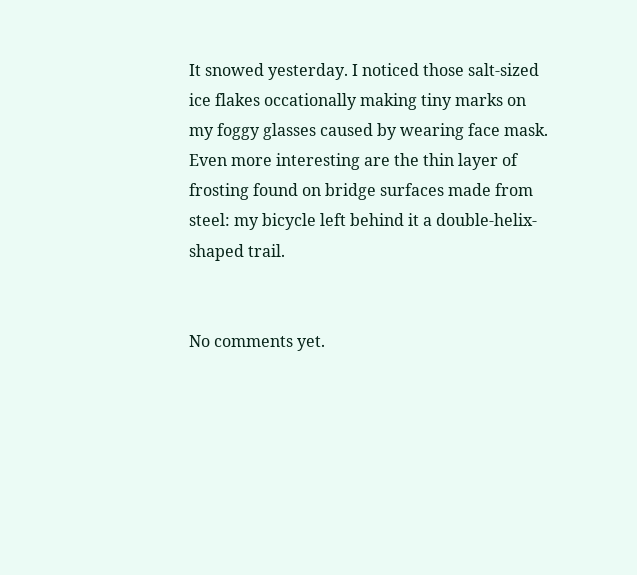It snowed yesterday. I noticed those salt-sized ice flakes occationally making tiny marks on my foggy glasses caused by wearing face mask. Even more interesting are the thin layer of frosting found on bridge surfaces made from steel: my bicycle left behind it a double-helix-shaped trail.


No comments yet.